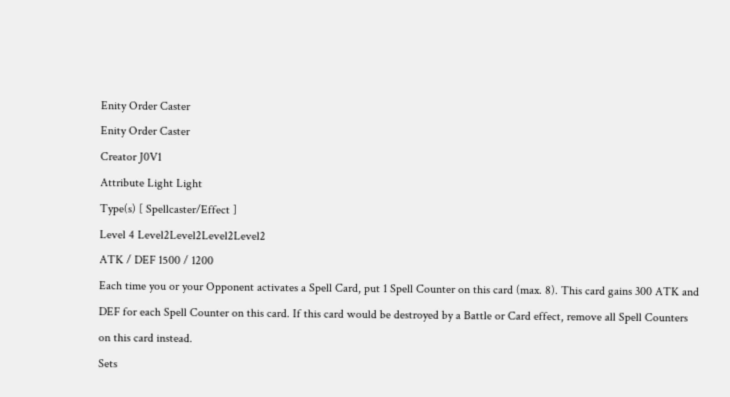Enity Order Caster
Enity Order Caster
Creator J0V1
Attribute Light Light
Type(s) [ Spellcaster/Effect ]
Level 4 Level2Level2Level2Level2
ATK / DEF 1500 / 1200
Each time you or your Opponent activates a Spell Card, put 1 Spell Counter on this card (max. 8). This card gains 300 ATK and DEF for each Spell Counter on this card. If this card would be destroyed by a Battle or Card effect, remove all Spell Counters on this card instead.
Sets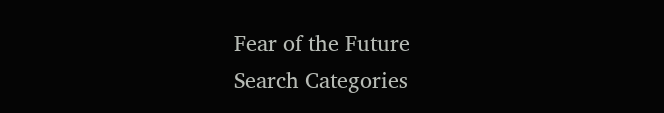Fear of the Future
Search Categories